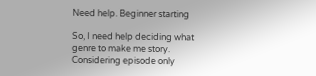Need help. Beginner starting

So, I need help deciding what genre to make me story. Considering episode only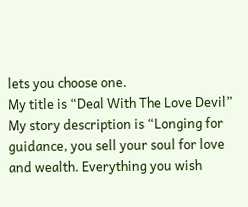lets you choose one.
My title is “Deal With The Love Devil”
My story description is “Longing for guidance, you sell your soul for love and wealth. Everything you wish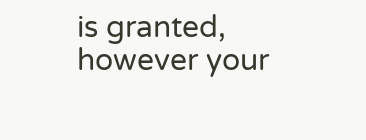is granted, however your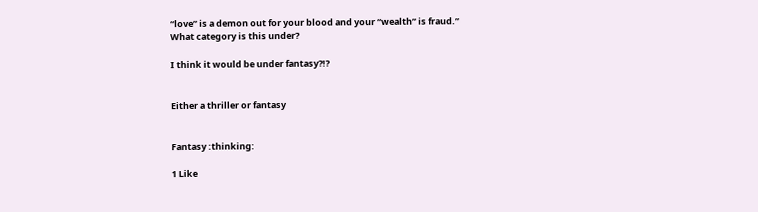“love” is a demon out for your blood and your “wealth” is fraud.”
What category is this under?

I think it would be under fantasy?!?


Either a thriller or fantasy


Fantasy :thinking:

1 Like